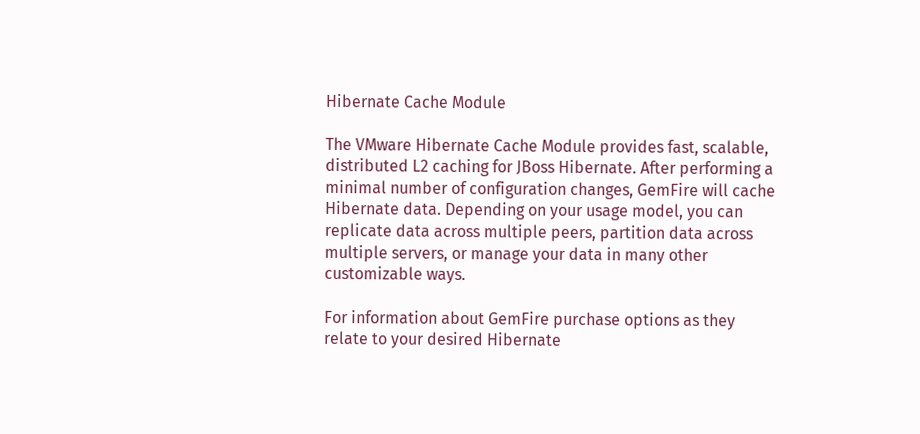Hibernate Cache Module

The VMware Hibernate Cache Module provides fast, scalable, distributed L2 caching for JBoss Hibernate. After performing a minimal number of configuration changes, GemFire will cache Hibernate data. Depending on your usage model, you can replicate data across multiple peers, partition data across multiple servers, or manage your data in many other customizable ways.

For information about GemFire purchase options as they relate to your desired Hibernate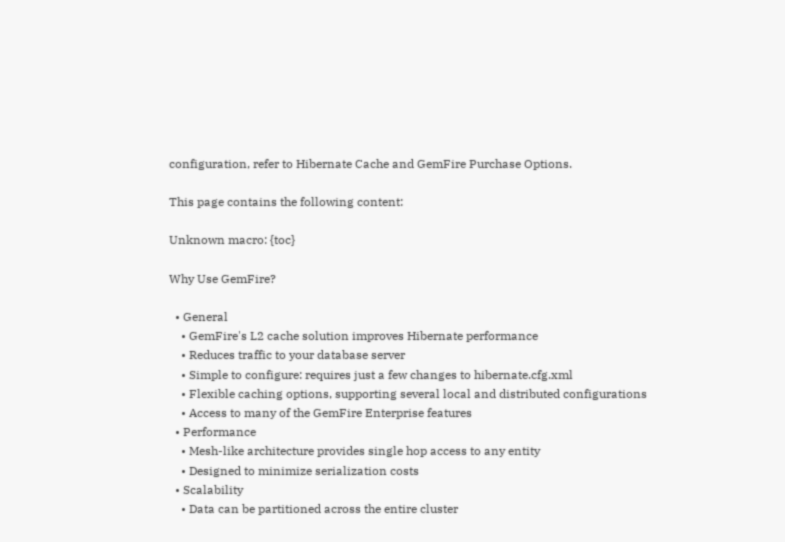configuration, refer to Hibernate Cache and GemFire Purchase Options.

This page contains the following content:

Unknown macro: {toc}

Why Use GemFire?

  • General
    • GemFire's L2 cache solution improves Hibernate performance
    • Reduces traffic to your database server
    • Simple to configure: requires just a few changes to hibernate.cfg.xml
    • Flexible caching options, supporting several local and distributed configurations
    • Access to many of the GemFire Enterprise features
  • Performance
    • Mesh-like architecture provides single hop access to any entity
    • Designed to minimize serialization costs
  • Scalability
    • Data can be partitioned across the entire cluster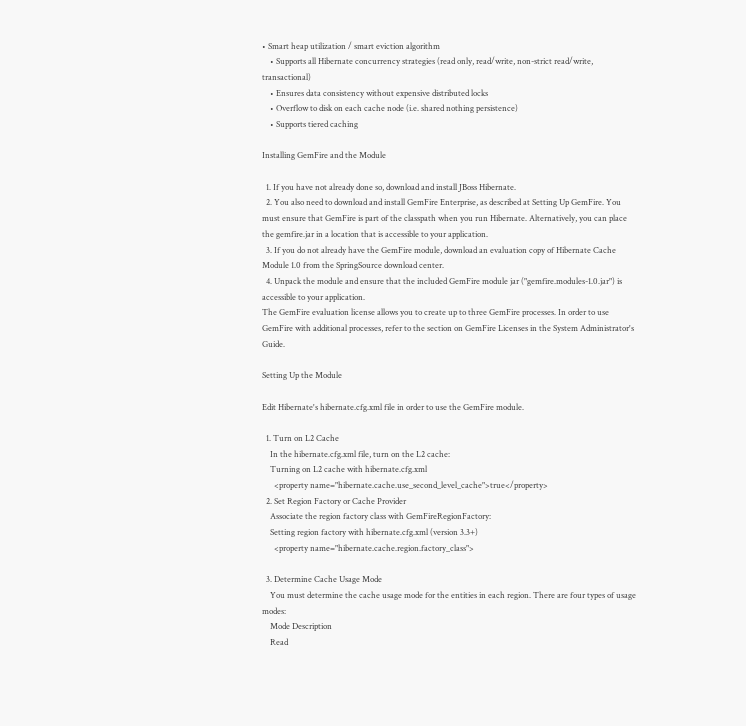• Smart heap utilization / smart eviction algorithm
    • Supports all Hibernate concurrency strategies (read only, read/write, non-strict read/write, transactional)
    • Ensures data consistency without expensive distributed locks
    • Overflow to disk on each cache node (i.e. shared nothing persistence)
    • Supports tiered caching

Installing GemFire and the Module

  1. If you have not already done so, download and install JBoss Hibernate.
  2. You also need to download and install GemFire Enterprise, as described at Setting Up GemFire. You must ensure that GemFire is part of the classpath when you run Hibernate. Alternatively, you can place the gemfire.jar in a location that is accessible to your application.
  3. If you do not already have the GemFire module, download an evaluation copy of Hibernate Cache Module 1.0 from the SpringSource download center.
  4. Unpack the module and ensure that the included GemFire module jar ("gemfire.modules-1.0.jar") is accessible to your application.
The GemFire evaluation license allows you to create up to three GemFire processes. In order to use GemFire with additional processes, refer to the section on GemFire Licenses in the System Administrator's Guide.

Setting Up the Module

Edit Hibernate's hibernate.cfg.xml file in order to use the GemFire module.

  1. Turn on L2 Cache
    In the hibernate.cfg.xml file, turn on the L2 cache:
    Turning on L2 cache with hibernate.cfg.xml
      <property name="hibernate.cache.use_second_level_cache">true</property>
  2. Set Region Factory or Cache Provider
    Associate the region factory class with GemFireRegionFactory:
    Setting region factory with hibernate.cfg.xml (version 3.3+)
      <property name="hibernate.cache.region.factory_class">

  3. Determine Cache Usage Mode
    You must determine the cache usage mode for the entities in each region. There are four types of usage modes:
    Mode Description
    Read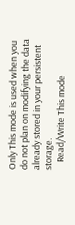Only This mode is used when you do not plan on modifying the data already stored in your persistent storage.
    Read/Write This mode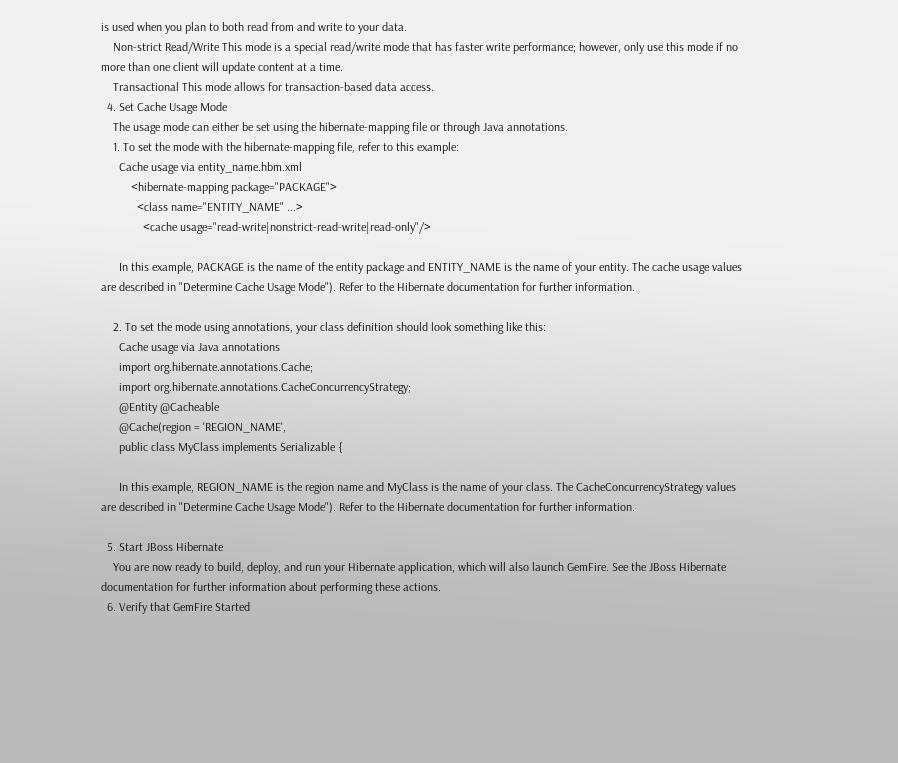is used when you plan to both read from and write to your data.
    Non-strict Read/Write This mode is a special read/write mode that has faster write performance; however, only use this mode if no more than one client will update content at a time.
    Transactional This mode allows for transaction-based data access.
  4. Set Cache Usage Mode
    The usage mode can either be set using the hibernate-mapping file or through Java annotations.
    1. To set the mode with the hibernate-mapping file, refer to this example:
      Cache usage via entity_name.hbm.xml
          <hibernate-mapping package="PACKAGE">
            <class name="ENTITY_NAME" ...>
              <cache usage="read-write|nonstrict-read-write|read-only"/>

      In this example, PACKAGE is the name of the entity package and ENTITY_NAME is the name of your entity. The cache usage values are described in "Determine Cache Usage Mode"). Refer to the Hibernate documentation for further information.

    2. To set the mode using annotations, your class definition should look something like this:
      Cache usage via Java annotations
      import org.hibernate.annotations.Cache;
      import org.hibernate.annotations.CacheConcurrencyStrategy;
      @Entity @Cacheable
      @Cache(region = 'REGION_NAME',
      public class MyClass implements Serializable {

      In this example, REGION_NAME is the region name and MyClass is the name of your class. The CacheConcurrencyStrategy values are described in "Determine Cache Usage Mode"). Refer to the Hibernate documentation for further information.

  5. Start JBoss Hibernate
    You are now ready to build, deploy, and run your Hibernate application, which will also launch GemFire. See the JBoss Hibernate documentation for further information about performing these actions.
  6. Verify that GemFire Started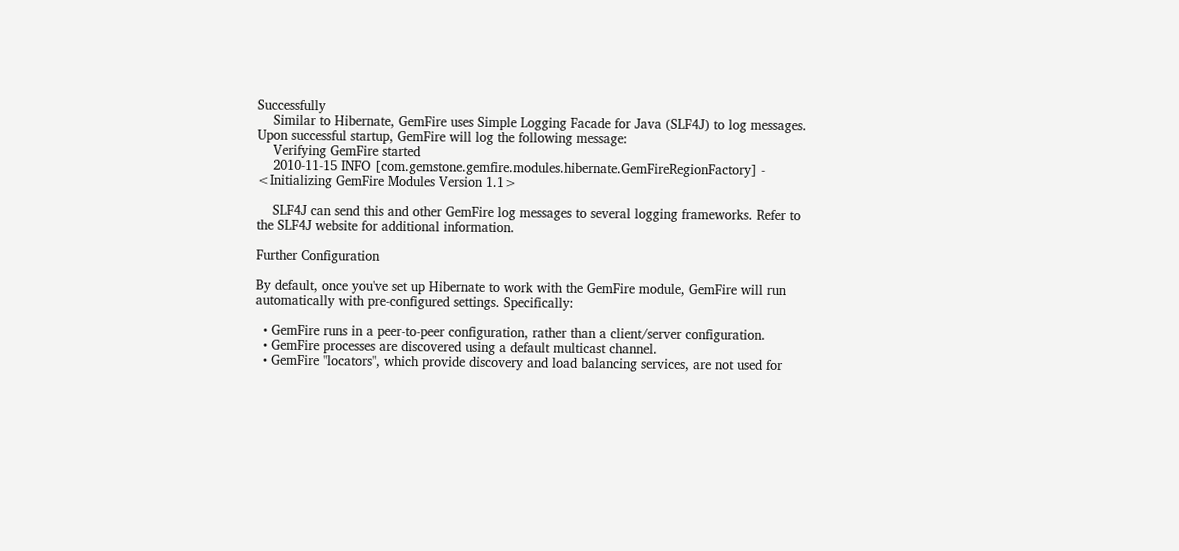Successfully
    Similar to Hibernate, GemFire uses Simple Logging Facade for Java (SLF4J) to log messages. Upon successful startup, GemFire will log the following message:
    Verifying GemFire started
    2010-11-15 INFO [com.gemstone.gemfire.modules.hibernate.GemFireRegionFactory] - <Initializing GemFire Modules Version 1.1>

    SLF4J can send this and other GemFire log messages to several logging frameworks. Refer to the SLF4J website for additional information.

Further Configuration

By default, once you've set up Hibernate to work with the GemFire module, GemFire will run automatically with pre-configured settings. Specifically:

  • GemFire runs in a peer-to-peer configuration, rather than a client/server configuration.
  • GemFire processes are discovered using a default multicast channel.
  • GemFire "locators", which provide discovery and load balancing services, are not used for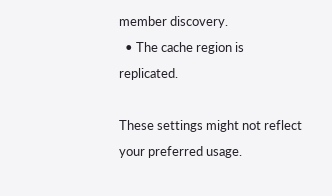member discovery.
  • The cache region is replicated.

These settings might not reflect your preferred usage.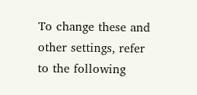To change these and other settings, refer to the following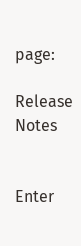page:

Release Notes


Enter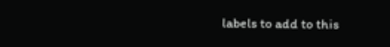labels to add to this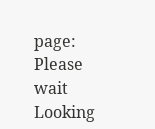page:
Please wait
Looking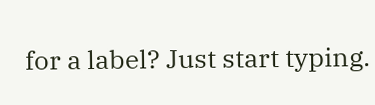for a label? Just start typing.